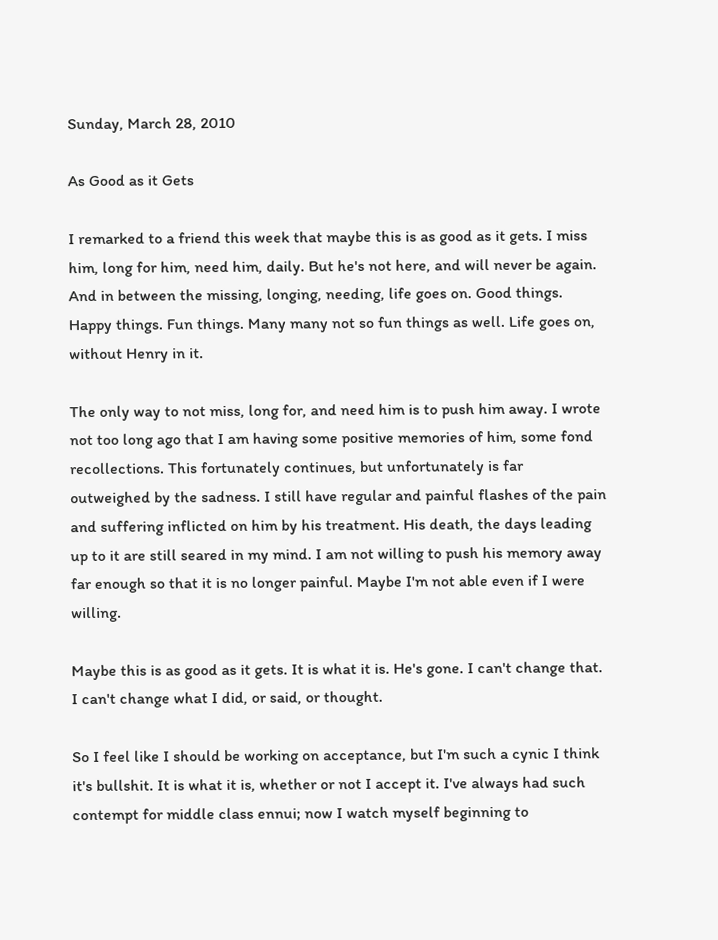Sunday, March 28, 2010

As Good as it Gets

I remarked to a friend this week that maybe this is as good as it gets. I miss him, long for him, need him, daily. But he's not here, and will never be again. And in between the missing, longing, needing, life goes on. Good things. Happy things. Fun things. Many many not so fun things as well. Life goes on, without Henry in it.

The only way to not miss, long for, and need him is to push him away. I wrote not too long ago that I am having some positive memories of him, some fond recollections. This fortunately continues, but unfortunately is far outweighed by the sadness. I still have regular and painful flashes of the pain and suffering inflicted on him by his treatment. His death, the days leading up to it are still seared in my mind. I am not willing to push his memory away far enough so that it is no longer painful. Maybe I'm not able even if I were willing.

Maybe this is as good as it gets. It is what it is. He's gone. I can't change that. I can't change what I did, or said, or thought.

So I feel like I should be working on acceptance, but I'm such a cynic I think it's bullshit. It is what it is, whether or not I accept it. I've always had such contempt for middle class ennui; now I watch myself beginning to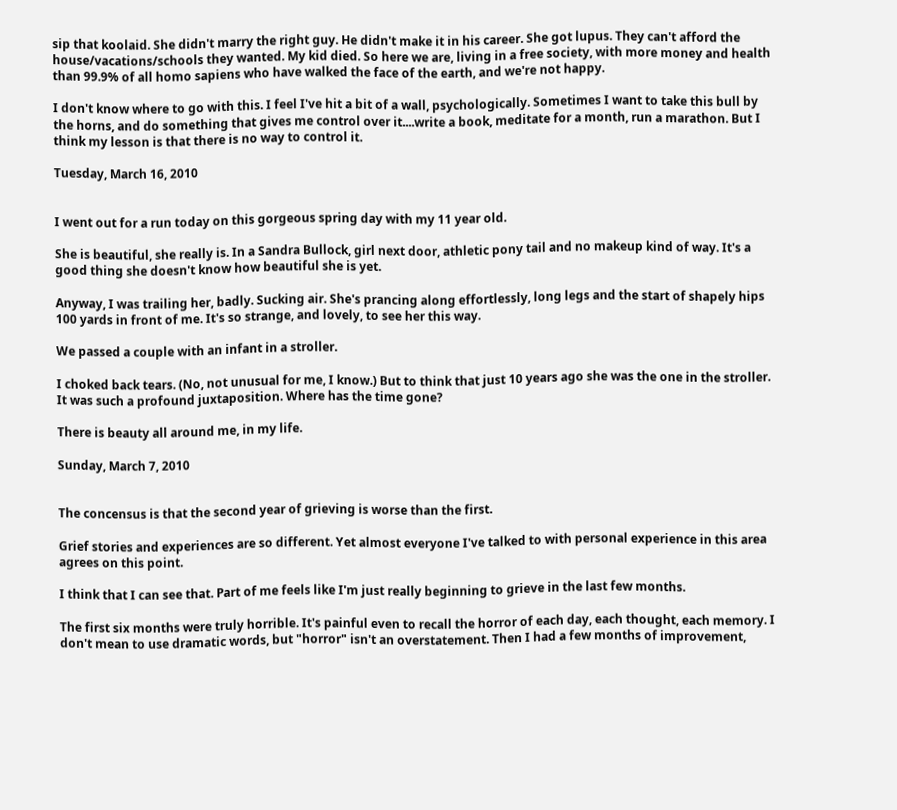sip that koolaid. She didn't marry the right guy. He didn't make it in his career. She got lupus. They can't afford the house/vacations/schools they wanted. My kid died. So here we are, living in a free society, with more money and health than 99.9% of all homo sapiens who have walked the face of the earth, and we're not happy.

I don't know where to go with this. I feel I've hit a bit of a wall, psychologically. Sometimes I want to take this bull by the horns, and do something that gives me control over it....write a book, meditate for a month, run a marathon. But I think my lesson is that there is no way to control it.

Tuesday, March 16, 2010


I went out for a run today on this gorgeous spring day with my 11 year old.

She is beautiful, she really is. In a Sandra Bullock, girl next door, athletic pony tail and no makeup kind of way. It's a good thing she doesn't know how beautiful she is yet.

Anyway, I was trailing her, badly. Sucking air. She's prancing along effortlessly, long legs and the start of shapely hips 100 yards in front of me. It's so strange, and lovely, to see her this way.

We passed a couple with an infant in a stroller.

I choked back tears. (No, not unusual for me, I know.) But to think that just 10 years ago she was the one in the stroller. It was such a profound juxtaposition. Where has the time gone?

There is beauty all around me, in my life.

Sunday, March 7, 2010


The concensus is that the second year of grieving is worse than the first.

Grief stories and experiences are so different. Yet almost everyone I've talked to with personal experience in this area agrees on this point.

I think that I can see that. Part of me feels like I'm just really beginning to grieve in the last few months.

The first six months were truly horrible. It's painful even to recall the horror of each day, each thought, each memory. I don't mean to use dramatic words, but "horror" isn't an overstatement. Then I had a few months of improvement,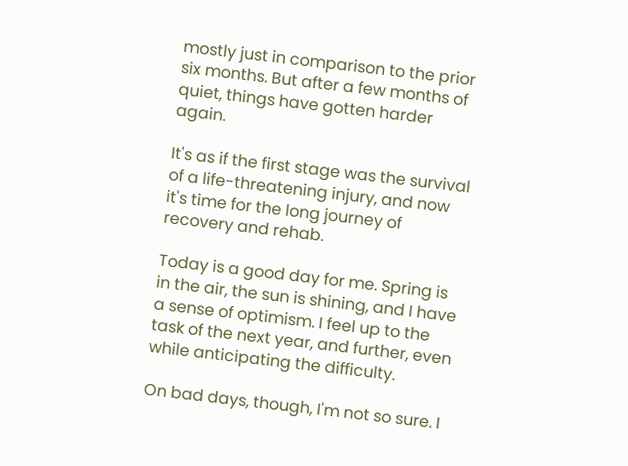mostly just in comparison to the prior six months. But after a few months of quiet, things have gotten harder again.

It's as if the first stage was the survival of a life-threatening injury, and now it's time for the long journey of recovery and rehab.

Today is a good day for me. Spring is in the air, the sun is shining, and I have a sense of optimism. I feel up to the task of the next year, and further, even while anticipating the difficulty.

On bad days, though, I'm not so sure. I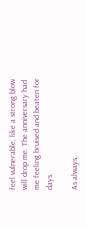feel vulnerable, like a strong blow will drop me. The anniversary had me feeling bruised and beaten for days.

As always,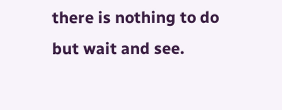there is nothing to do but wait and see.